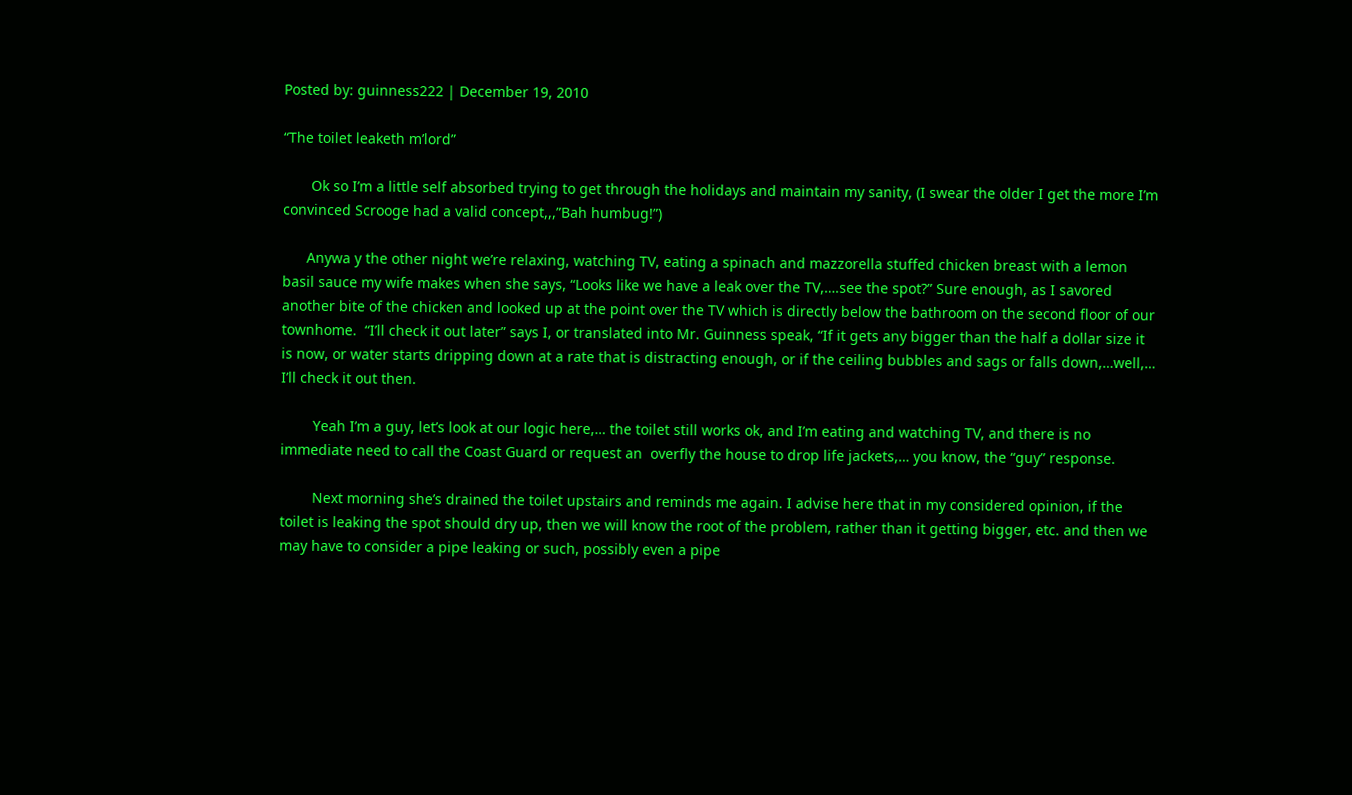Posted by: guinness222 | December 19, 2010

“The toilet leaketh m’lord”

       Ok so I’m a little self absorbed trying to get through the holidays and maintain my sanity, (I swear the older I get the more I’m convinced Scrooge had a valid concept,,,”Bah humbug!”)

      Anywa y the other night we’re relaxing, watching TV, eating a spinach and mazzorella stuffed chicken breast with a lemon basil sauce my wife makes when she says, “Looks like we have a leak over the TV,….see the spot?” Sure enough, as I savored another bite of the chicken and looked up at the point over the TV which is directly below the bathroom on the second floor of our townhome.  “I’ll check it out later” says I, or translated into Mr. Guinness speak, “If it gets any bigger than the half a dollar size it is now, or water starts dripping down at a rate that is distracting enough, or if the ceiling bubbles and sags or falls down,…well,… I’ll check it out then.

        Yeah I’m a guy, let’s look at our logic here,… the toilet still works ok, and I’m eating and watching TV, and there is no immediate need to call the Coast Guard or request an  overfly the house to drop life jackets,… you know, the “guy” response.

        Next morning she’s drained the toilet upstairs and reminds me again. I advise here that in my considered opinion, if the toilet is leaking the spot should dry up, then we will know the root of the problem, rather than it getting bigger, etc. and then we may have to consider a pipe leaking or such, possibly even a pipe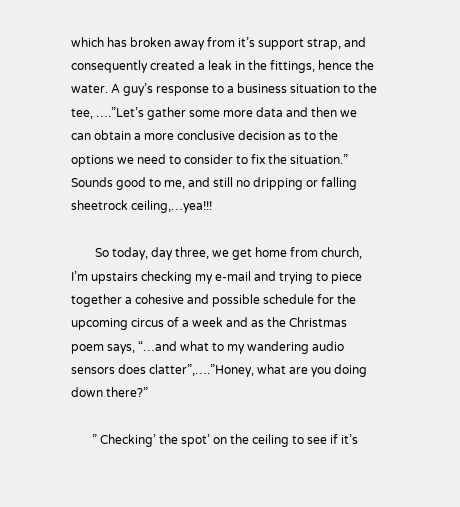which has broken away from it’s support strap, and consequently created a leak in the fittings, hence the water. A guy’s response to a business situation to the tee, ….”Let’s gather some more data and then we can obtain a more conclusive decision as to the options we need to consider to fix the situation.” Sounds good to me, and still no dripping or falling sheetrock ceiling,…yea!!!

        So today, day three, we get home from church, I’m upstairs checking my e-mail and trying to piece together a cohesive and possible schedule for the upcoming circus of a week and as the Christmas poem says, “…and what to my wandering audio sensors does clatter”,….”Honey, what are you doing down there?”

       ” Checking’ the spot’ on the ceiling to see if it’s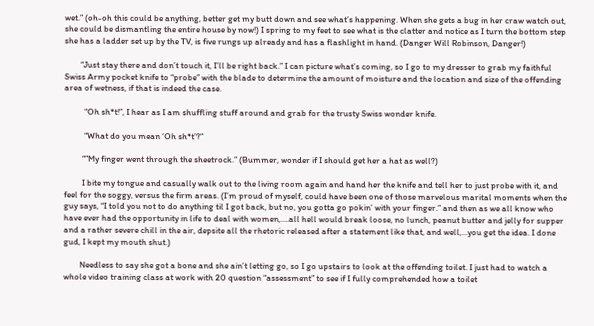wet.” (oh-oh this could be anything, better get my butt down and see what’s happening. When she gets a bug in her craw watch out, she could be dismantling the entire house by now!) I spring to my feet to see what is the clatter and notice as I turn the bottom step she has a ladder set up by the TV, is five rungs up already and has a flashlight in hand. (Danger Will Robinson, Danger!)

        “Just stay there and don’t touch it, I’ll be right back.” I can picture what’s coming, so I go to my dresser to grab my faithful Swiss Army pocket knife to “probe” with the blade to determine the amount of moisture and the location and size of the offending area of wetness, if that is indeed the case.

          “Oh sh*t!”, I hear as I am shuffling stuff around and grab for the trusty Swiss wonder knife.

          “What do you mean ‘Oh sh*t’?”

         “”My finger went through the sheetrock.” (Bummer, wonder if I should get her a hat as well?)

         I bite my tongue and casually walk out to the living room again and hand her the knife and tell her to just probe with it, and feel for the soggy, versus the firm areas. (I’m proud of myself, could have been one of those marvelous marital moments when the guy says, “I told you not to do anything til I got back, but no, you gotta go pokin’ with your finger.” and then as we all know who have ever had the opportunity in life to deal with women,….all hell would break loose, no lunch, peanut butter and jelly for supper and a rather severe chill in the air, depsite all the rhetoric released after a statement like that, and well,…you get the idea. I done gud, I kept my mouth shut.)

        Needless to say she got a bone and she ain’t letting go, so I go upstairs to look at the offending toilet. I just had to watch a whole video training class at work with 20 question “assessment” to see if I fully comprehended how a toilet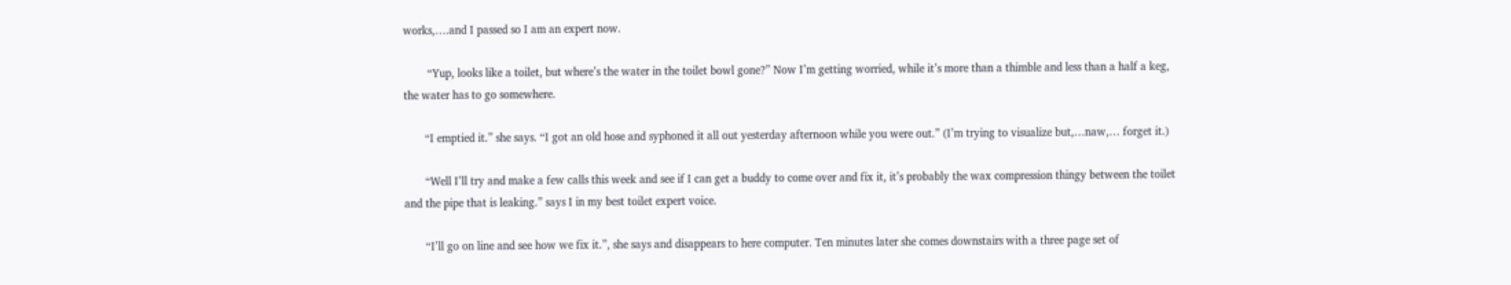works,….and I passed so I am an expert now.

        “Yup, looks like a toilet, but where’s the water in the toilet bowl gone?” Now I’m getting worried, while it’s more than a thimble and less than a half a keg, the water has to go somewhere.

       “I emptied it.” she says. “I got an old hose and syphoned it all out yesterday afternoon while you were out.” (I’m trying to visualize but,…naw,… forget it.)

       “Well I’ll try and make a few calls this week and see if I can get a buddy to come over and fix it, it’s probably the wax compression thingy between the toilet and the pipe that is leaking.” says I in my best toilet expert voice.

       “I’ll go on line and see how we fix it.”, she says and disappears to here computer. Ten minutes later she comes downstairs with a three page set of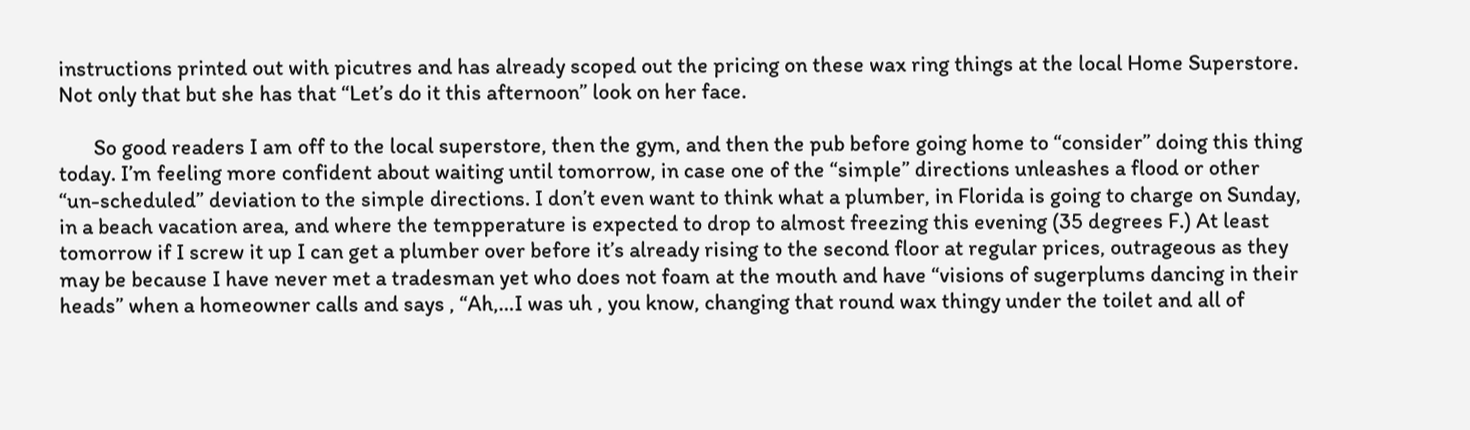instructions printed out with picutres and has already scoped out the pricing on these wax ring things at the local Home Superstore. Not only that but she has that “Let’s do it this afternoon” look on her face.

       So good readers I am off to the local superstore, then the gym, and then the pub before going home to “consider” doing this thing today. I’m feeling more confident about waiting until tomorrow, in case one of the “simple” directions unleashes a flood or other “un-scheduled” deviation to the simple directions. I don’t even want to think what a plumber, in Florida is going to charge on Sunday, in a beach vacation area, and where the tempperature is expected to drop to almost freezing this evening (35 degrees F.) At least tomorrow if I screw it up I can get a plumber over before it’s already rising to the second floor at regular prices, outrageous as they may be because I have never met a tradesman yet who does not foam at the mouth and have “visions of sugerplums dancing in their heads” when a homeowner calls and says , “Ah,…I was uh , you know, changing that round wax thingy under the toilet and all of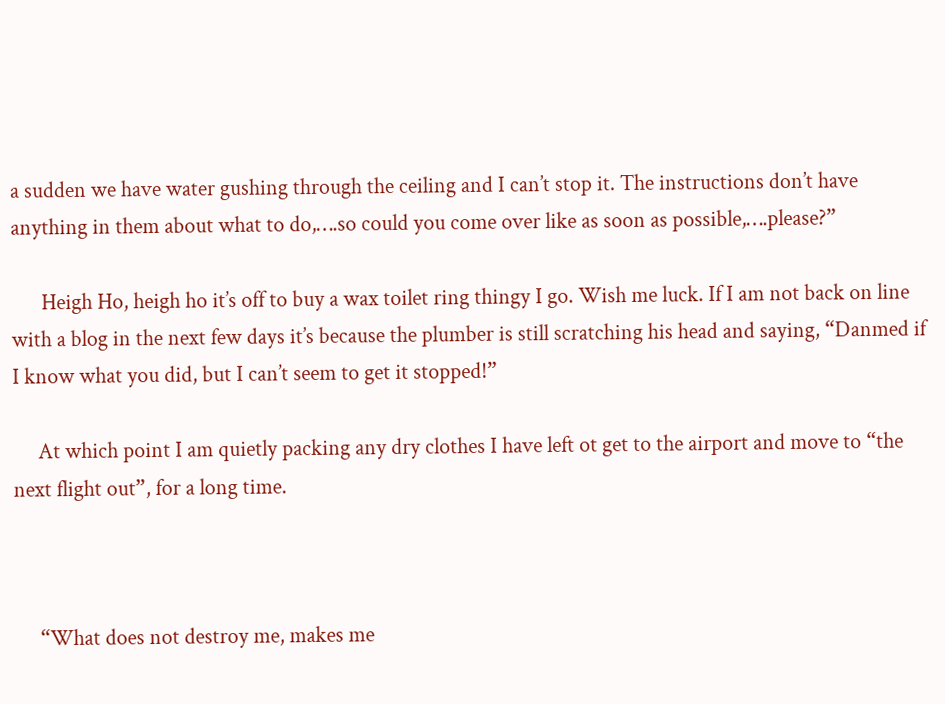a sudden we have water gushing through the ceiling and I can’t stop it. The instructions don’t have anything in them about what to do,….so could you come over like as soon as possible,….please?”

      Heigh Ho, heigh ho it’s off to buy a wax toilet ring thingy I go. Wish me luck. If I am not back on line with a blog in the next few days it’s because the plumber is still scratching his head and saying, “Danmed if I know what you did, but I can’t seem to get it stopped!”

     At which point I am quietly packing any dry clothes I have left ot get to the airport and move to “the next flight out”, for a long time.



     “What does not destroy me, makes me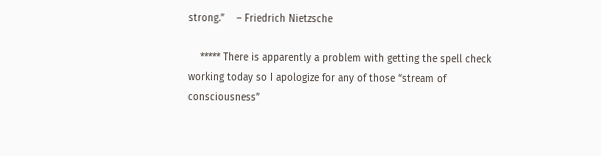strong.”    – Friedrich Nietzsche

    ***** There is apparently a problem with getting the spell check working today so I apologize for any of those “stream of consciousness”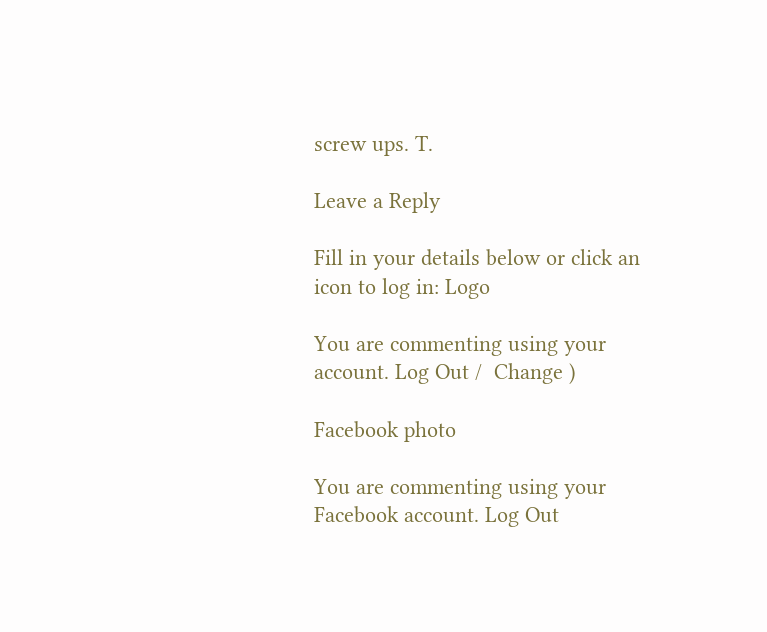screw ups. T.

Leave a Reply

Fill in your details below or click an icon to log in: Logo

You are commenting using your account. Log Out /  Change )

Facebook photo

You are commenting using your Facebook account. Log Out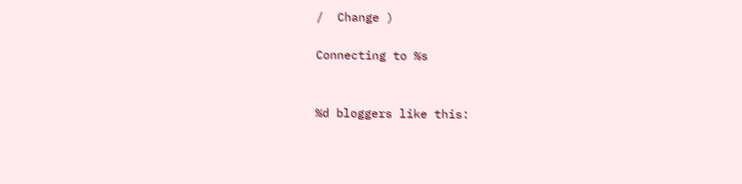/  Change )

Connecting to %s


%d bloggers like this: